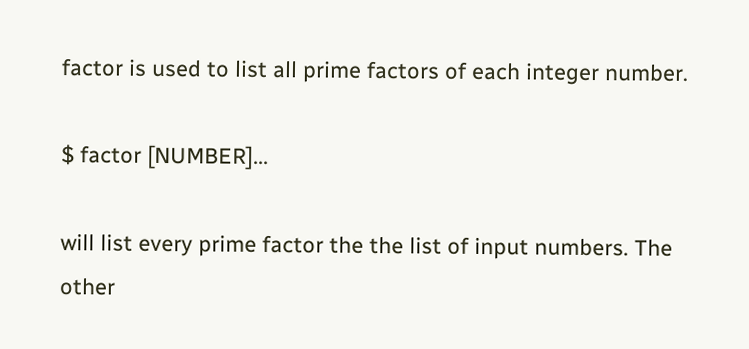factor is used to list all prime factors of each integer number.

$ factor [NUMBER]...

will list every prime factor the the list of input numbers. The other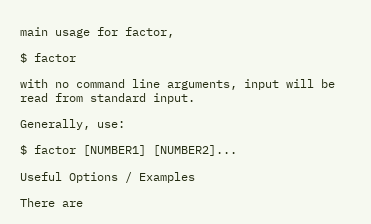main usage for factor,

$ factor

with no command line arguments, input will be read from standard input.

Generally, use:

$ factor [NUMBER1] [NUMBER2]...

Useful Options / Examples

There are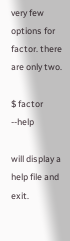very few options for factor. there are only two.

$ factor --help

will display a help file and exit.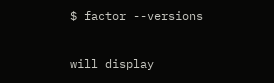$ factor --versions

will display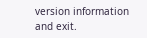version information and exit.